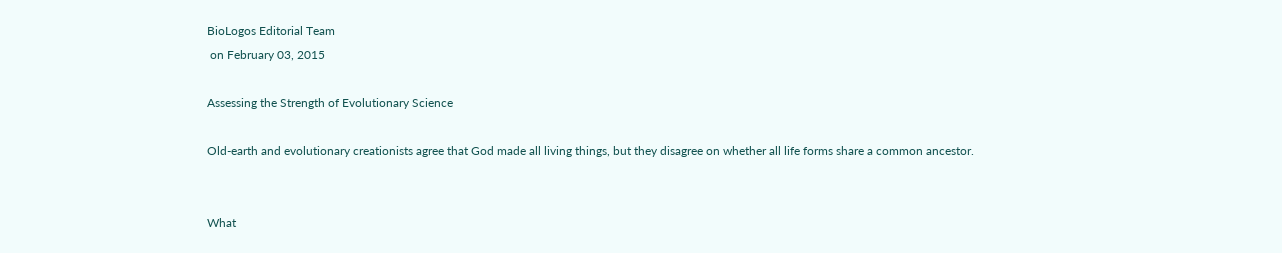BioLogos Editorial Team
 on February 03, 2015

Assessing the Strength of Evolutionary Science

Old-earth and evolutionary creationists agree that God made all living things, but they disagree on whether all life forms share a common ancestor.


What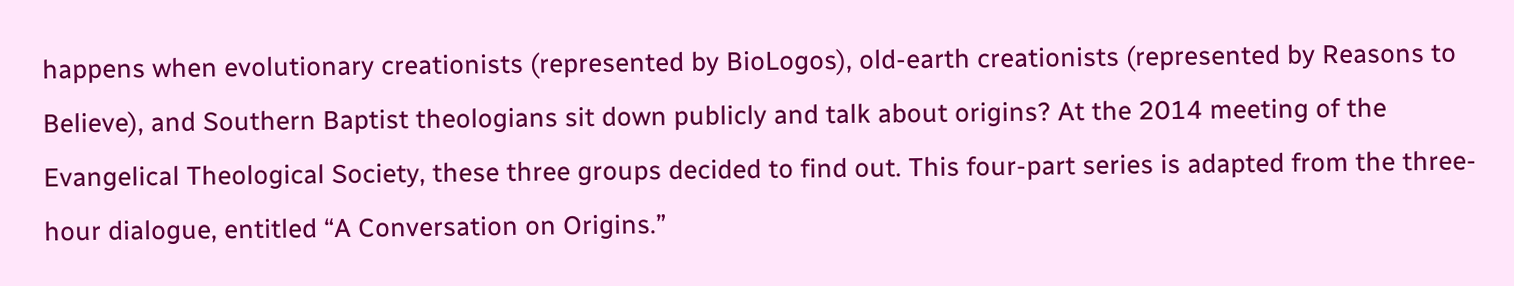happens when evolutionary creationists (represented by BioLogos), old-earth creationists (represented by Reasons to Believe), and Southern Baptist theologians sit down publicly and talk about origins? At the 2014 meeting of the Evangelical Theological Society, these three groups decided to find out. This four-part series is adapted from the three-hour dialogue, entitled “A Conversation on Origins.”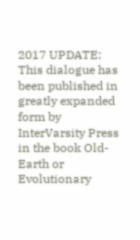2017 UPDATE: This dialogue has been published in greatly expanded form by InterVarsity Press in the book Old-Earth or Evolutionary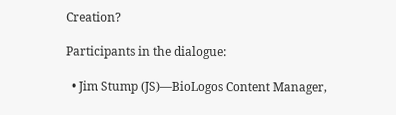Creation?

Participants in the dialogue:

  • Jim Stump (JS)—BioLogos Content Manager,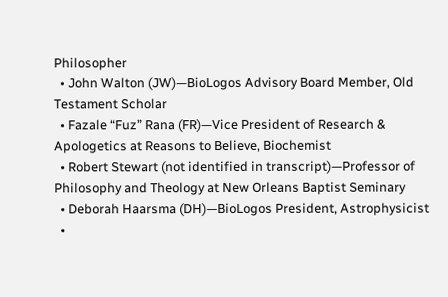Philosopher
  • John Walton (JW)—BioLogos Advisory Board Member, Old Testament Scholar
  • Fazale “Fuz” Rana (FR)—Vice President of Research & Apologetics at Reasons to Believe, Biochemist
  • Robert Stewart (not identified in transcript)—Professor of Philosophy and Theology at New Orleans Baptist Seminary
  • Deborah Haarsma (DH)—BioLogos President, Astrophysicist
  •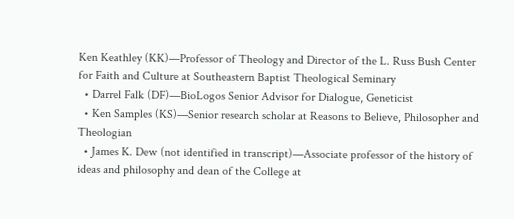Ken Keathley (KK)—Professor of Theology and Director of the L. Russ Bush Center for Faith and Culture at Southeastern Baptist Theological Seminary
  • Darrel Falk (DF)—BioLogos Senior Advisor for Dialogue, Geneticist
  • Ken Samples (KS)—Senior research scholar at Reasons to Believe, Philosopher and Theologian
  • James K. Dew (not identified in transcript)—Associate professor of the history of ideas and philosophy and dean of the College at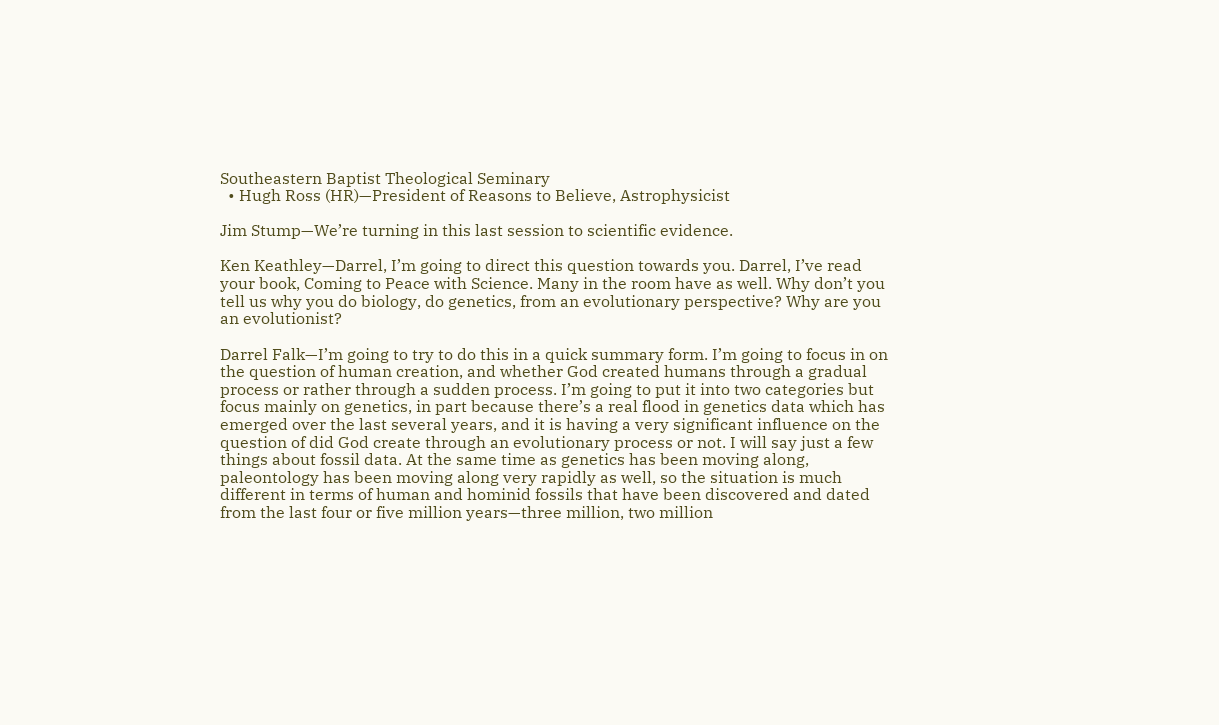Southeastern Baptist Theological Seminary
  • Hugh Ross (HR)—President of Reasons to Believe, Astrophysicist

Jim Stump—We’re turning in this last session to scientific evidence.

Ken Keathley—Darrel, I’m going to direct this question towards you. Darrel, I’ve read your book, Coming to Peace with Science. Many in the room have as well. Why don’t you tell us why you do biology, do genetics, from an evolutionary perspective? Why are you an evolutionist?

Darrel Falk—I’m going to try to do this in a quick summary form. I’m going to focus in on the question of human creation, and whether God created humans through a gradual process or rather through a sudden process. I’m going to put it into two categories but focus mainly on genetics, in part because there’s a real flood in genetics data which has emerged over the last several years, and it is having a very significant influence on the question of did God create through an evolutionary process or not. I will say just a few things about fossil data. At the same time as genetics has been moving along, paleontology has been moving along very rapidly as well, so the situation is much different in terms of human and hominid fossils that have been discovered and dated from the last four or five million years—three million, two million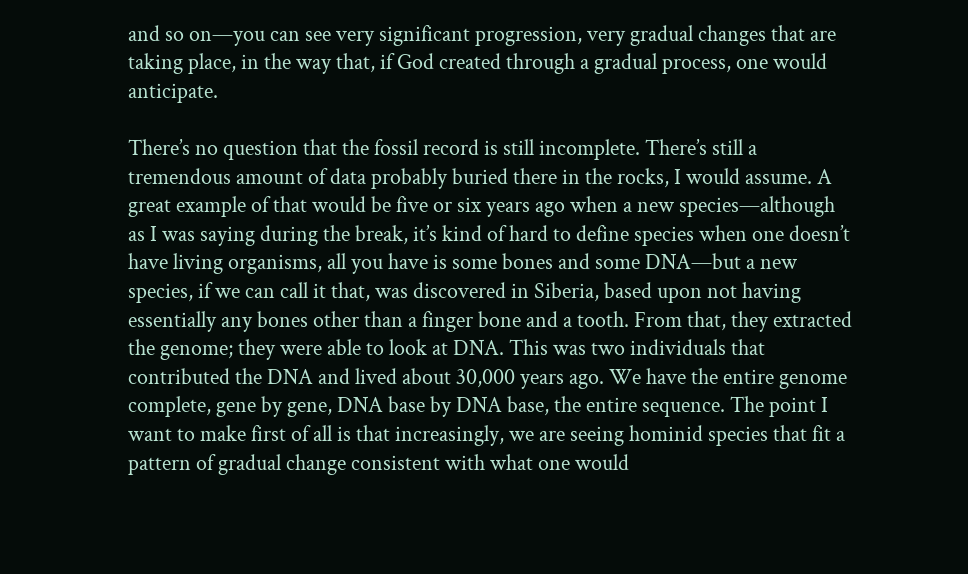and so on—you can see very significant progression, very gradual changes that are taking place, in the way that, if God created through a gradual process, one would anticipate.

There’s no question that the fossil record is still incomplete. There’s still a tremendous amount of data probably buried there in the rocks, I would assume. A great example of that would be five or six years ago when a new species—although as I was saying during the break, it’s kind of hard to define species when one doesn’t have living organisms, all you have is some bones and some DNA—but a new species, if we can call it that, was discovered in Siberia, based upon not having essentially any bones other than a finger bone and a tooth. From that, they extracted the genome; they were able to look at DNA. This was two individuals that contributed the DNA and lived about 30,000 years ago. We have the entire genome complete, gene by gene, DNA base by DNA base, the entire sequence. The point I want to make first of all is that increasingly, we are seeing hominid species that fit a pattern of gradual change consistent with what one would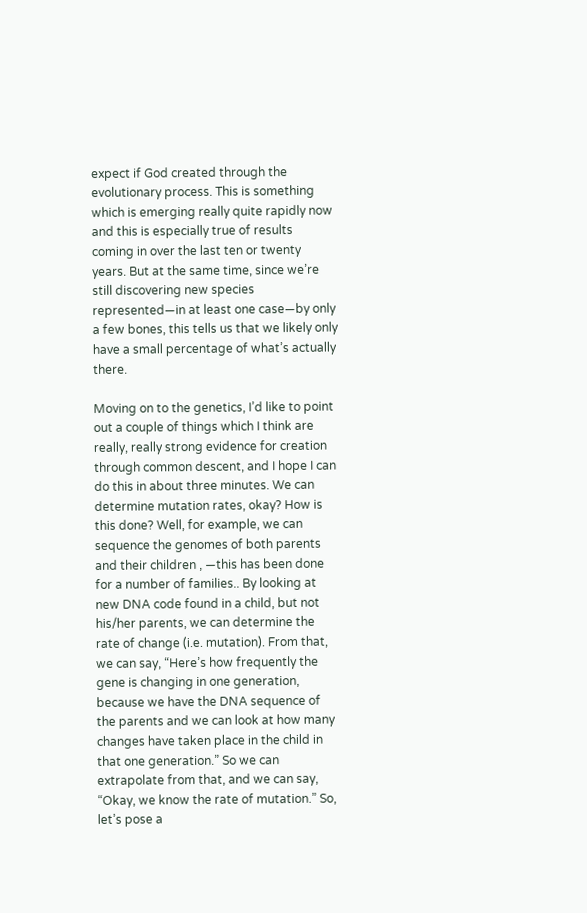expect if God created through the evolutionary process. This is something which is emerging really quite rapidly now and this is especially true of results coming in over the last ten or twenty years. But at the same time, since we’re still discovering new species represented—in at least one case—by only a few bones, this tells us that we likely only have a small percentage of what’s actually there.

Moving on to the genetics, I’d like to point out a couple of things which I think are really, really strong evidence for creation through common descent, and I hope I can do this in about three minutes. We can determine mutation rates, okay? How is this done? Well, for example, we can sequence the genomes of both parents and their children , —this has been done for a number of families.. By looking at new DNA code found in a child, but not his/her parents, we can determine the rate of change (i.e. mutation). From that, we can say, “Here’s how frequently the gene is changing in one generation, because we have the DNA sequence of the parents and we can look at how many changes have taken place in the child in that one generation.” So we can extrapolate from that, and we can say, “Okay, we know the rate of mutation.” So, let’s pose a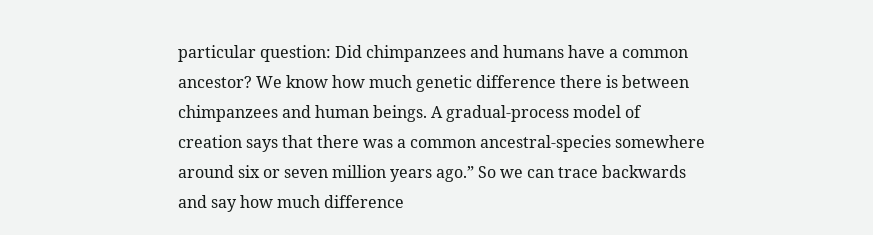particular question: Did chimpanzees and humans have a common ancestor? We know how much genetic difference there is between chimpanzees and human beings. A gradual-process model of creation says that there was a common ancestral-species somewhere around six or seven million years ago.” So we can trace backwards and say how much difference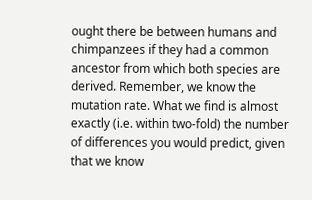ought there be between humans and chimpanzees if they had a common ancestor from which both species are derived. Remember, we know the mutation rate. What we find is almost exactly (i.e. within two-fold) the number of differences you would predict, given that we know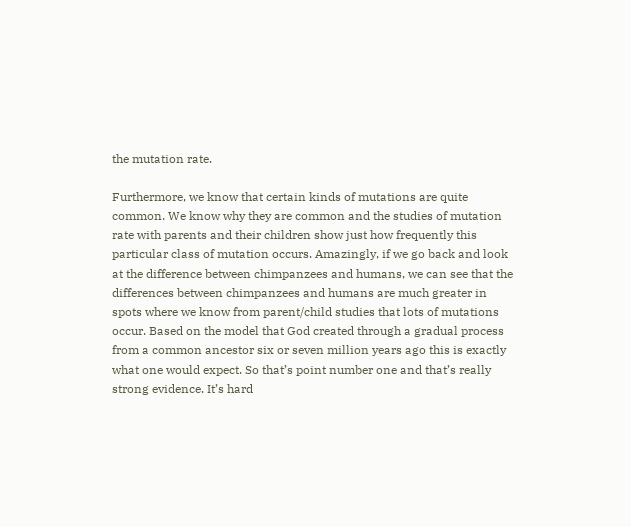the mutation rate.

Furthermore, we know that certain kinds of mutations are quite common. We know why they are common and the studies of mutation rate with parents and their children show just how frequently this particular class of mutation occurs. Amazingly, if we go back and look at the difference between chimpanzees and humans, we can see that the differences between chimpanzees and humans are much greater in spots where we know from parent/child studies that lots of mutations occur. Based on the model that God created through a gradual process from a common ancestor six or seven million years ago this is exactly what one would expect. So that’s point number one and that’s really strong evidence. It’s hard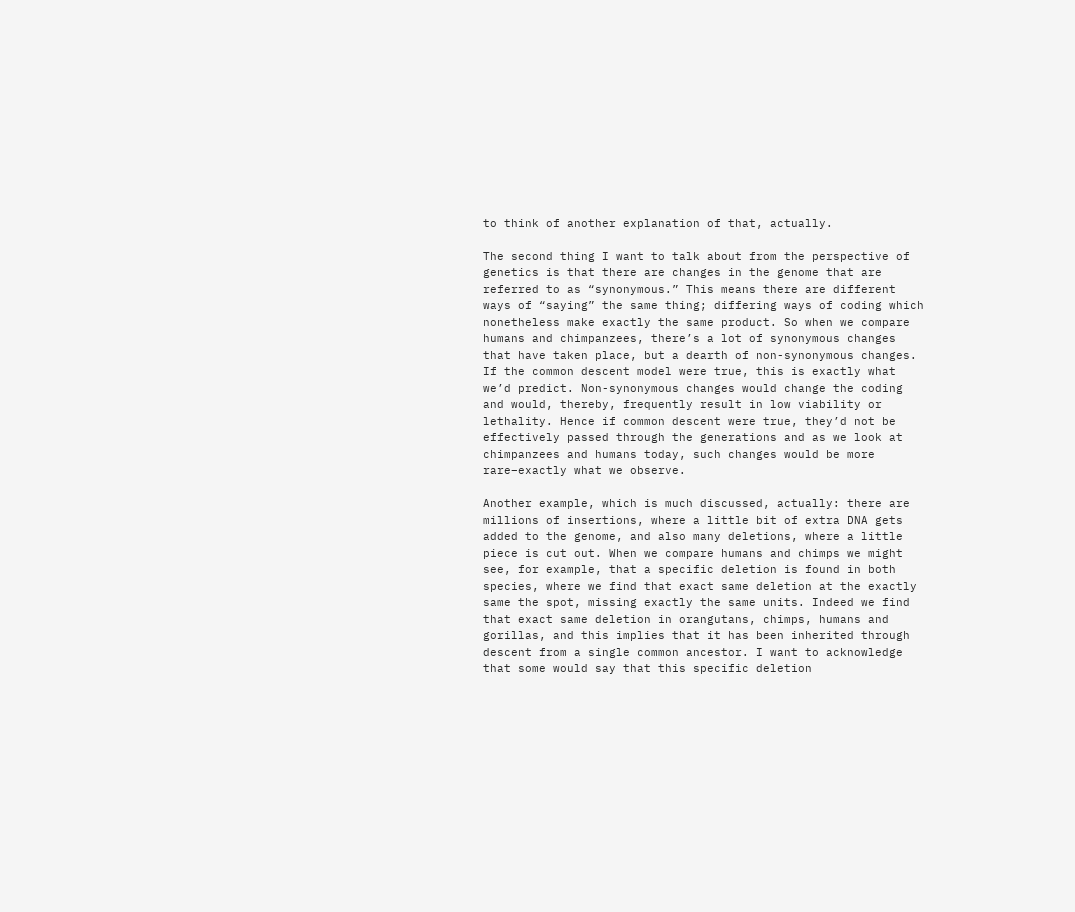to think of another explanation of that, actually.

The second thing I want to talk about from the perspective of genetics is that there are changes in the genome that are referred to as “synonymous.” This means there are different ways of “saying” the same thing; differing ways of coding which nonetheless make exactly the same product. So when we compare humans and chimpanzees, there’s a lot of synonymous changes that have taken place, but a dearth of non-synonymous changes. If the common descent model were true, this is exactly what we’d predict. Non-synonymous changes would change the coding and would, thereby, frequently result in low viability or lethality. Hence if common descent were true, they’d not be effectively passed through the generations and as we look at chimpanzees and humans today, such changes would be more rare–exactly what we observe.

Another example, which is much discussed, actually: there are millions of insertions, where a little bit of extra DNA gets added to the genome, and also many deletions, where a little piece is cut out. When we compare humans and chimps we might see, for example, that a specific deletion is found in both species, where we find that exact same deletion at the exactly same the spot, missing exactly the same units. Indeed we find that exact same deletion in orangutans, chimps, humans and gorillas, and this implies that it has been inherited through descent from a single common ancestor. I want to acknowledge that some would say that this specific deletion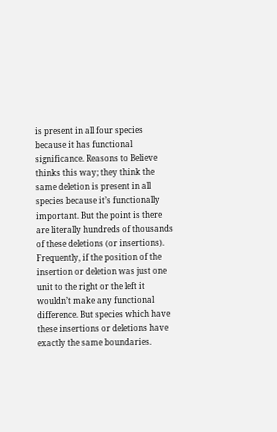is present in all four species because it has functional significance. Reasons to Believe thinks this way; they think the same deletion is present in all species because it’s functionally important. But the point is there are literally hundreds of thousands of these deletions (or insertions). Frequently, if the position of the insertion or deletion was just one unit to the right or the left it wouldn’t make any functional difference. But species which have these insertions or deletions have exactly the same boundaries.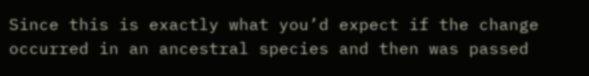Since this is exactly what you’d expect if the change occurred in an ancestral species and then was passed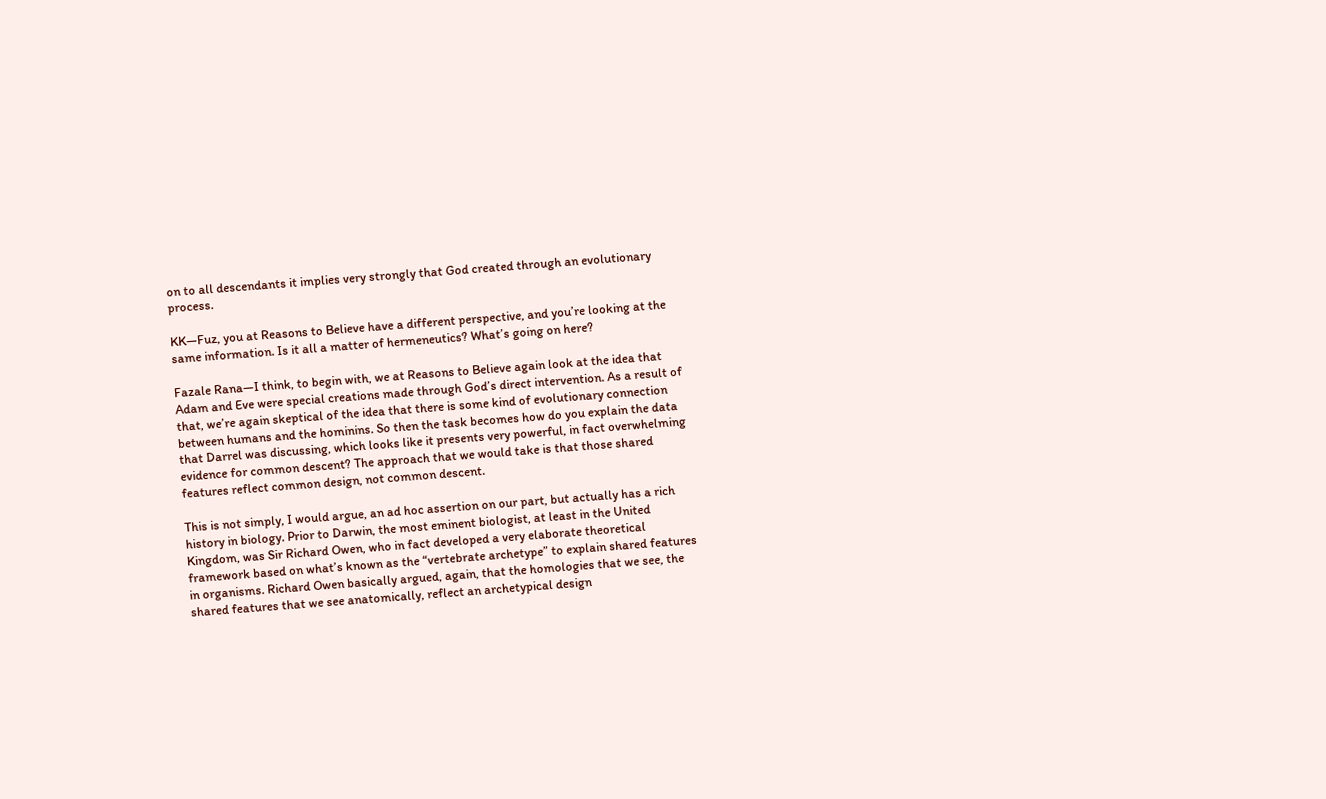on to all descendants it implies very strongly that God created through an evolutionary process.

KK—Fuz, you at Reasons to Believe have a different perspective, and you’re looking at the same information. Is it all a matter of hermeneutics? What’s going on here?

Fazale Rana—I think, to begin with, we at Reasons to Believe again look at the idea that Adam and Eve were special creations made through God’s direct intervention. As a result of that, we’re again skeptical of the idea that there is some kind of evolutionary connection between humans and the hominins. So then the task becomes how do you explain the data that Darrel was discussing, which looks like it presents very powerful, in fact overwhelming evidence for common descent? The approach that we would take is that those shared features reflect common design, not common descent.

This is not simply, I would argue, an ad hoc assertion on our part, but actually has a rich history in biology. Prior to Darwin, the most eminent biologist, at least in the United Kingdom, was Sir Richard Owen, who in fact developed a very elaborate theoretical framework based on what’s known as the “vertebrate archetype” to explain shared features in organisms. Richard Owen basically argued, again, that the homologies that we see, the shared features that we see anatomically, reflect an archetypical design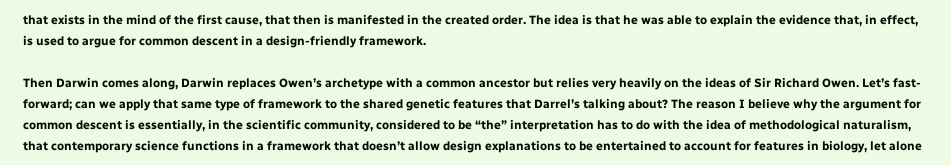that exists in the mind of the first cause, that then is manifested in the created order. The idea is that he was able to explain the evidence that, in effect, is used to argue for common descent in a design-friendly framework.

Then Darwin comes along, Darwin replaces Owen’s archetype with a common ancestor but relies very heavily on the ideas of Sir Richard Owen. Let’s fast-forward; can we apply that same type of framework to the shared genetic features that Darrel’s talking about? The reason I believe why the argument for common descent is essentially, in the scientific community, considered to be “the” interpretation has to do with the idea of methodological naturalism, that contemporary science functions in a framework that doesn’t allow design explanations to be entertained to account for features in biology, let alone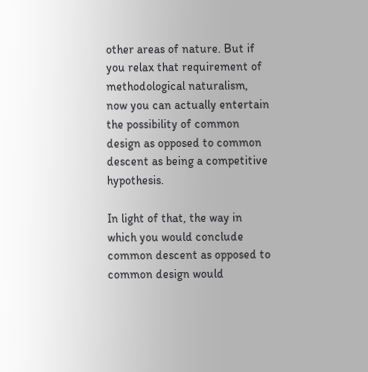other areas of nature. But if you relax that requirement of methodological naturalism, now you can actually entertain the possibility of common design as opposed to common descent as being a competitive hypothesis.

In light of that, the way in which you would conclude common descent as opposed to common design would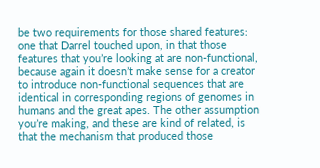be two requirements for those shared features: one that Darrel touched upon, in that those features that you’re looking at are non-functional, because again it doesn’t make sense for a creator to introduce non-functional sequences that are identical in corresponding regions of genomes in humans and the great apes. The other assumption you’re making, and these are kind of related, is that the mechanism that produced those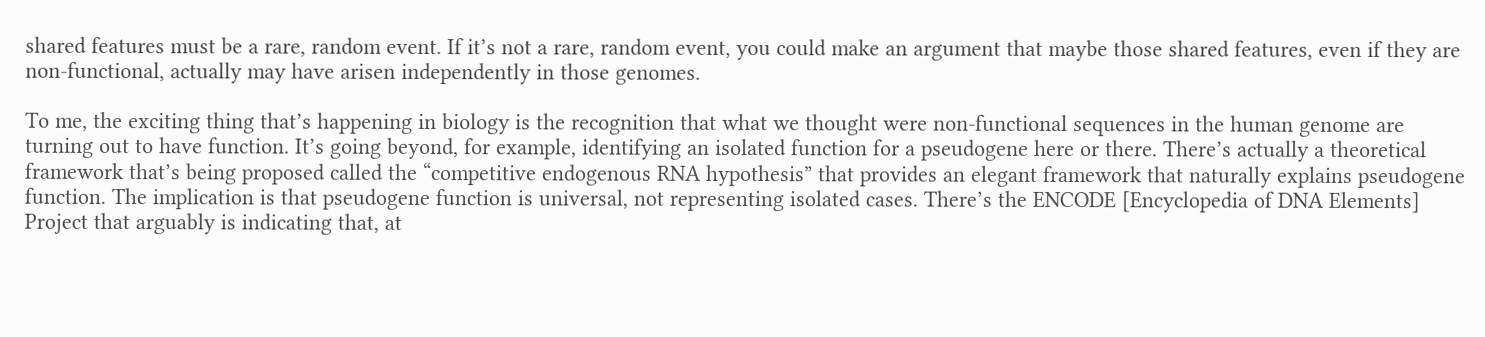shared features must be a rare, random event. If it’s not a rare, random event, you could make an argument that maybe those shared features, even if they are non-functional, actually may have arisen independently in those genomes.

To me, the exciting thing that’s happening in biology is the recognition that what we thought were non-functional sequences in the human genome are turning out to have function. It’s going beyond, for example, identifying an isolated function for a pseudogene here or there. There’s actually a theoretical framework that’s being proposed called the “competitive endogenous RNA hypothesis” that provides an elegant framework that naturally explains pseudogene function. The implication is that pseudogene function is universal, not representing isolated cases. There’s the ENCODE [Encyclopedia of DNA Elements] Project that arguably is indicating that, at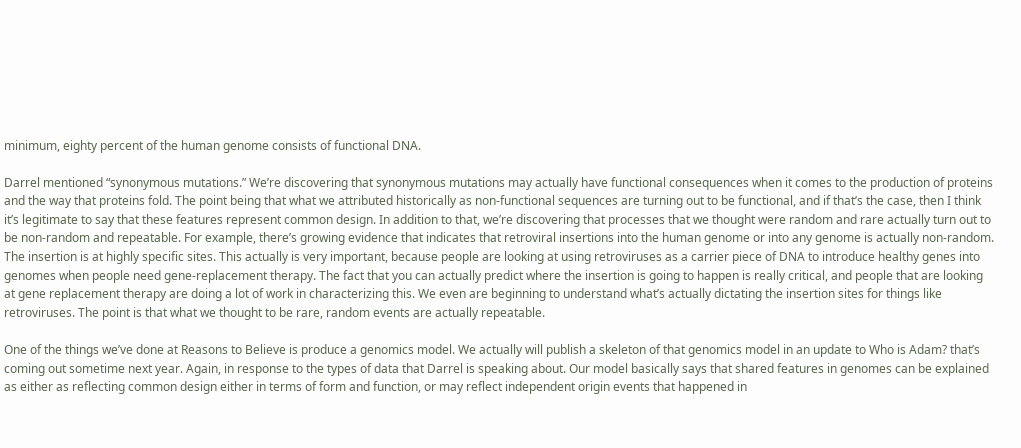minimum, eighty percent of the human genome consists of functional DNA.

Darrel mentioned “synonymous mutations.” We’re discovering that synonymous mutations may actually have functional consequences when it comes to the production of proteins and the way that proteins fold. The point being that what we attributed historically as non-functional sequences are turning out to be functional, and if that’s the case, then I think it’s legitimate to say that these features represent common design. In addition to that, we’re discovering that processes that we thought were random and rare actually turn out to be non-random and repeatable. For example, there’s growing evidence that indicates that retroviral insertions into the human genome or into any genome is actually non-random. The insertion is at highly specific sites. This actually is very important, because people are looking at using retroviruses as a carrier piece of DNA to introduce healthy genes into genomes when people need gene-replacement therapy. The fact that you can actually predict where the insertion is going to happen is really critical, and people that are looking at gene replacement therapy are doing a lot of work in characterizing this. We even are beginning to understand what’s actually dictating the insertion sites for things like retroviruses. The point is that what we thought to be rare, random events are actually repeatable.

One of the things we’ve done at Reasons to Believe is produce a genomics model. We actually will publish a skeleton of that genomics model in an update to Who is Adam? that’s coming out sometime next year. Again, in response to the types of data that Darrel is speaking about. Our model basically says that shared features in genomes can be explained as either as reflecting common design either in terms of form and function, or may reflect independent origin events that happened in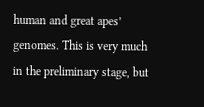human and great apes’ genomes. This is very much in the preliminary stage, but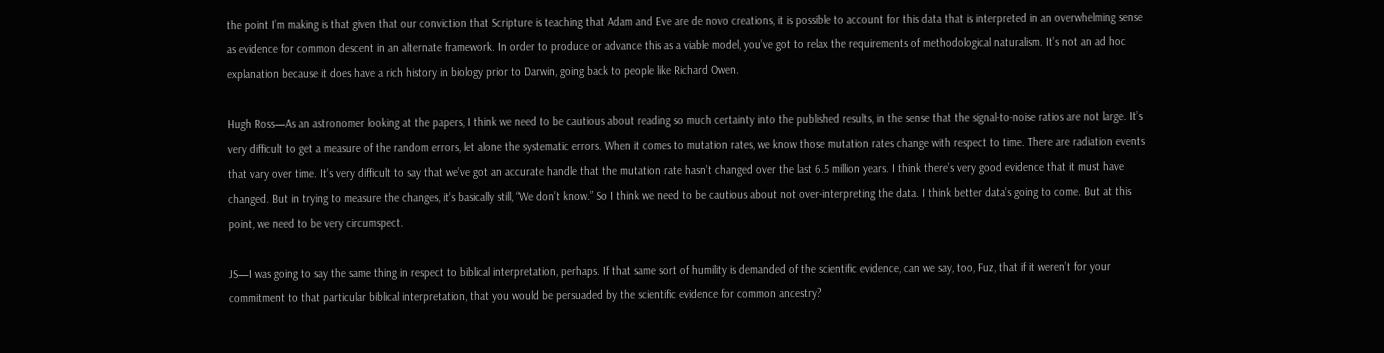the point I’m making is that given that our conviction that Scripture is teaching that Adam and Eve are de novo creations, it is possible to account for this data that is interpreted in an overwhelming sense as evidence for common descent in an alternate framework. In order to produce or advance this as a viable model, you’ve got to relax the requirements of methodological naturalism. It’s not an ad hoc explanation because it does have a rich history in biology prior to Darwin, going back to people like Richard Owen.

Hugh Ross—As an astronomer looking at the papers, I think we need to be cautious about reading so much certainty into the published results, in the sense that the signal-to-noise ratios are not large. It’s very difficult to get a measure of the random errors, let alone the systematic errors. When it comes to mutation rates, we know those mutation rates change with respect to time. There are radiation events that vary over time. It’s very difficult to say that we’ve got an accurate handle that the mutation rate hasn’t changed over the last 6.5 million years. I think there’s very good evidence that it must have changed. But in trying to measure the changes, it’s basically still, “We don’t know.” So I think we need to be cautious about not over-interpreting the data. I think better data’s going to come. But at this point, we need to be very circumspect.

JS—I was going to say the same thing in respect to biblical interpretation, perhaps. If that same sort of humility is demanded of the scientific evidence, can we say, too, Fuz, that if it weren’t for your commitment to that particular biblical interpretation, that you would be persuaded by the scientific evidence for common ancestry?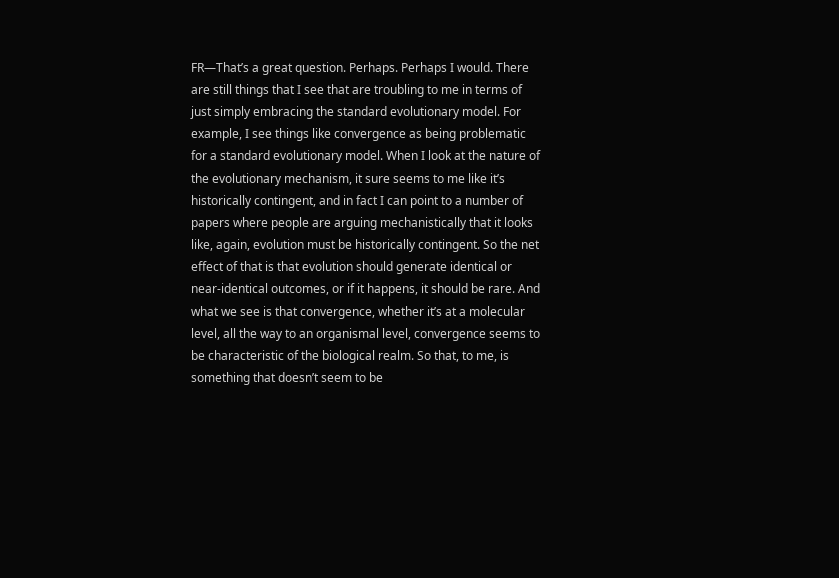FR—That’s a great question. Perhaps. Perhaps I would. There are still things that I see that are troubling to me in terms of just simply embracing the standard evolutionary model. For example, I see things like convergence as being problematic for a standard evolutionary model. When I look at the nature of the evolutionary mechanism, it sure seems to me like it’s historically contingent, and in fact I can point to a number of papers where people are arguing mechanistically that it looks like, again, evolution must be historically contingent. So the net effect of that is that evolution should generate identical or near-identical outcomes, or if it happens, it should be rare. And what we see is that convergence, whether it’s at a molecular level, all the way to an organismal level, convergence seems to be characteristic of the biological realm. So that, to me, is something that doesn’t seem to be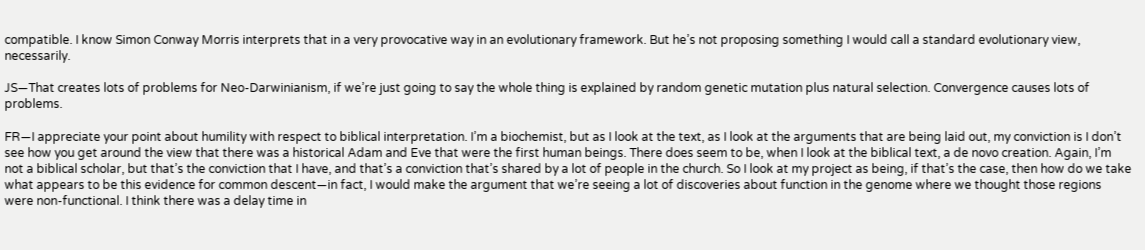compatible. I know Simon Conway Morris interprets that in a very provocative way in an evolutionary framework. But he’s not proposing something I would call a standard evolutionary view, necessarily.

JS—That creates lots of problems for Neo-Darwinianism, if we’re just going to say the whole thing is explained by random genetic mutation plus natural selection. Convergence causes lots of problems.

FR—I appreciate your point about humility with respect to biblical interpretation. I’m a biochemist, but as I look at the text, as I look at the arguments that are being laid out, my conviction is I don’t see how you get around the view that there was a historical Adam and Eve that were the first human beings. There does seem to be, when I look at the biblical text, a de novo creation. Again, I’m not a biblical scholar, but that’s the conviction that I have, and that’s a conviction that’s shared by a lot of people in the church. So I look at my project as being, if that’s the case, then how do we take what appears to be this evidence for common descent—in fact, I would make the argument that we’re seeing a lot of discoveries about function in the genome where we thought those regions were non-functional. I think there was a delay time in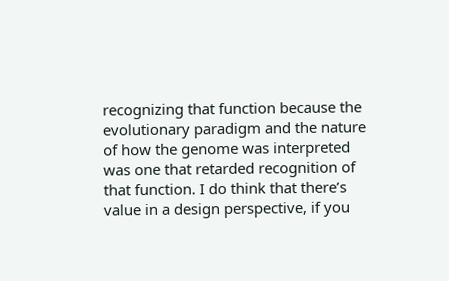recognizing that function because the evolutionary paradigm and the nature of how the genome was interpreted was one that retarded recognition of that function. I do think that there’s value in a design perspective, if you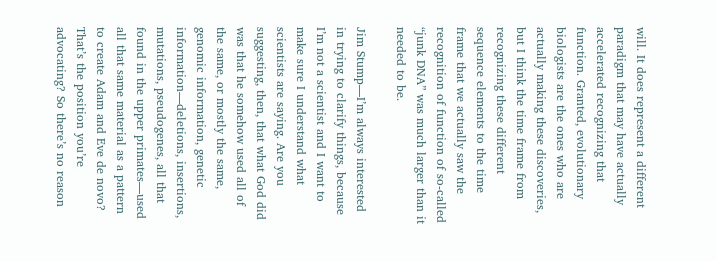will. It does represent a different paradigm that may have actually accelerated recognizing that function. Granted, evolutionary biologists are the ones who are actually making these discoveries, but I think the time frame from recognizing these different sequence elements to the time frame that we actually saw the recognition of function of so-called “junk DNA” was much larger than it needed to be.

Jim Stump—I’m always interested in trying to clarify things, because I’m not a scientist and I want to make sure I understand what scientists are saying. Are you suggesting, then, that what God did was that he somehow used all of the same, or mostly the same, genomic information, genetic information—deletions, insertions, mutations, pseudogenes, all that found in the upper primates—used all that same material as a pattern to create Adam and Eve de novo? That’s the position you’re advocating? So there’s no reason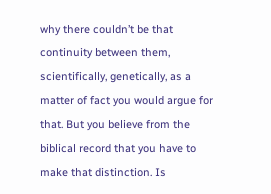why there couldn’t be that continuity between them, scientifically, genetically, as a matter of fact you would argue for that. But you believe from the biblical record that you have to make that distinction. Is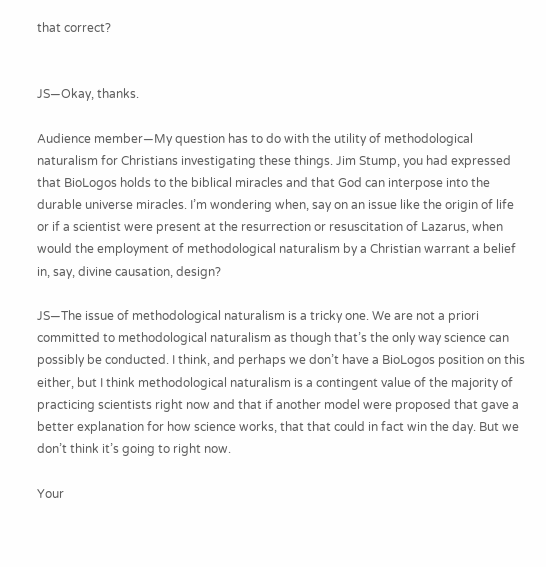that correct?


JS—Okay, thanks.

Audience member—My question has to do with the utility of methodological naturalism for Christians investigating these things. Jim Stump, you had expressed that BioLogos holds to the biblical miracles and that God can interpose into the durable universe miracles. I’m wondering when, say on an issue like the origin of life or if a scientist were present at the resurrection or resuscitation of Lazarus, when would the employment of methodological naturalism by a Christian warrant a belief in, say, divine causation, design?

JS—The issue of methodological naturalism is a tricky one. We are not a priori committed to methodological naturalism as though that’s the only way science can possibly be conducted. I think, and perhaps we don’t have a BioLogos position on this either, but I think methodological naturalism is a contingent value of the majority of practicing scientists right now and that if another model were proposed that gave a better explanation for how science works, that that could in fact win the day. But we don’t think it’s going to right now.

Your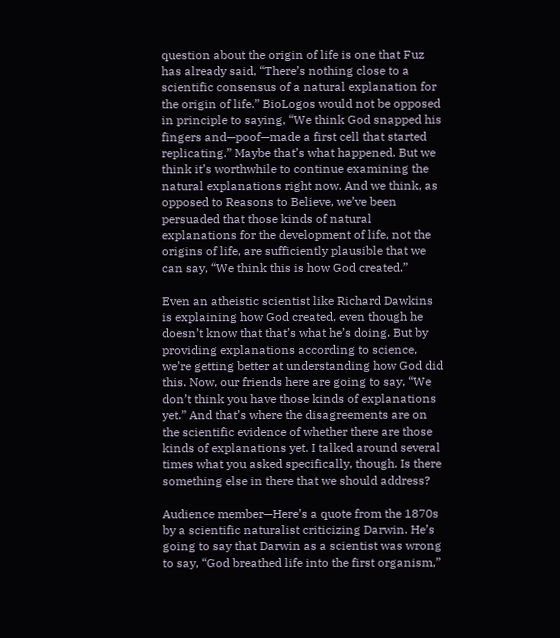question about the origin of life is one that Fuz has already said, “There’s nothing close to a scientific consensus of a natural explanation for the origin of life.” BioLogos would not be opposed in principle to saying, “We think God snapped his fingers and—poof—made a first cell that started replicating.” Maybe that’s what happened. But we think it’s worthwhile to continue examining the natural explanations right now. And we think, as opposed to Reasons to Believe, we’ve been persuaded that those kinds of natural explanations for the development of life, not the origins of life, are sufficiently plausible that we can say, “We think this is how God created.”

Even an atheistic scientist like Richard Dawkins is explaining how God created, even though he doesn’t know that that’s what he’s doing. But by providing explanations according to science, we’re getting better at understanding how God did this. Now, our friends here are going to say, “We don’t think you have those kinds of explanations yet.” And that’s where the disagreements are on the scientific evidence of whether there are those kinds of explanations yet. I talked around several times what you asked specifically, though. Is there something else in there that we should address?

Audience member—Here’s a quote from the 1870s by a scientific naturalist criticizing Darwin. He’s going to say that Darwin as a scientist was wrong to say, “God breathed life into the first organism,”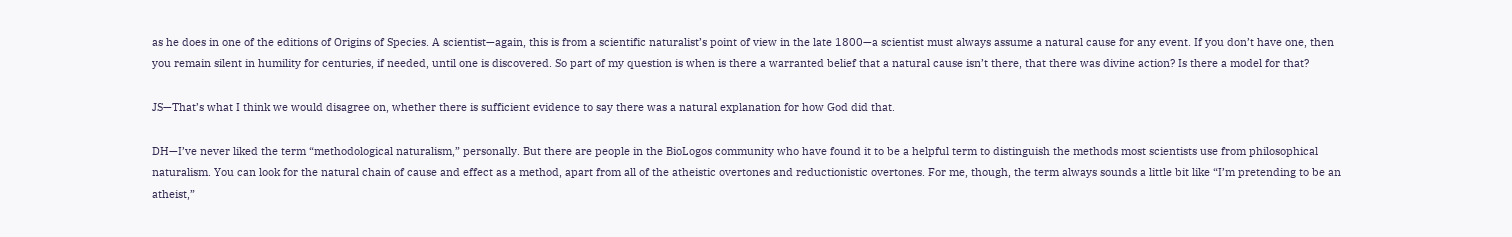as he does in one of the editions of Origins of Species. A scientist—again, this is from a scientific naturalist’s point of view in the late 1800—a scientist must always assume a natural cause for any event. If you don’t have one, then you remain silent in humility for centuries, if needed, until one is discovered. So part of my question is when is there a warranted belief that a natural cause isn’t there, that there was divine action? Is there a model for that?

JS—That’s what I think we would disagree on, whether there is sufficient evidence to say there was a natural explanation for how God did that.

DH—I’ve never liked the term “methodological naturalism,” personally. But there are people in the BioLogos community who have found it to be a helpful term to distinguish the methods most scientists use from philosophical naturalism. You can look for the natural chain of cause and effect as a method, apart from all of the atheistic overtones and reductionistic overtones. For me, though, the term always sounds a little bit like “I’m pretending to be an atheist,”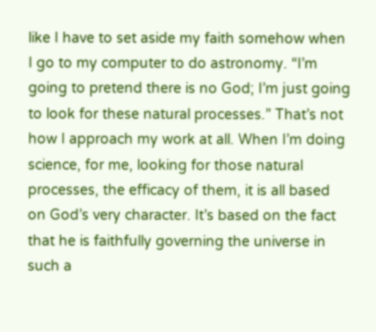like I have to set aside my faith somehow when I go to my computer to do astronomy. “I’m going to pretend there is no God; I’m just going to look for these natural processes.” That’s not how I approach my work at all. When I’m doing science, for me, looking for those natural processes, the efficacy of them, it is all based on God’s very character. It’s based on the fact that he is faithfully governing the universe in such a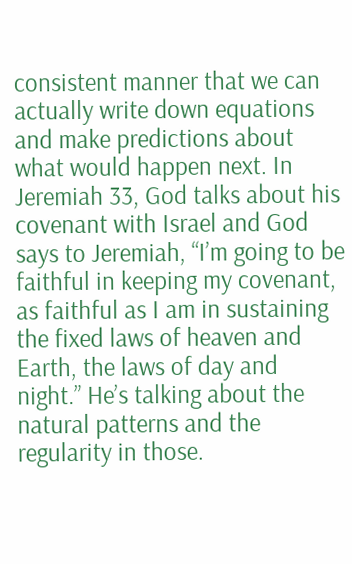consistent manner that we can actually write down equations and make predictions about what would happen next. In Jeremiah 33, God talks about his covenant with Israel and God says to Jeremiah, “I’m going to be faithful in keeping my covenant, as faithful as I am in sustaining the fixed laws of heaven and Earth, the laws of day and night.” He’s talking about the natural patterns and the regularity in those.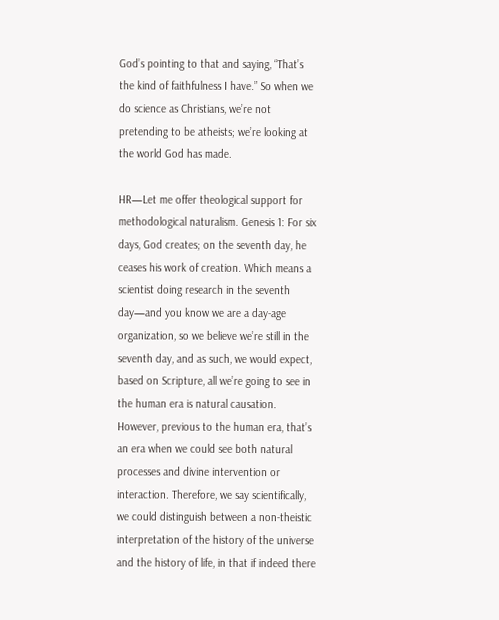God’s pointing to that and saying, “That’s the kind of faithfulness I have.” So when we do science as Christians, we’re not pretending to be atheists; we’re looking at the world God has made.

HR—Let me offer theological support for methodological naturalism. Genesis 1: For six days, God creates; on the seventh day, he ceases his work of creation. Which means a scientist doing research in the seventh day—and you know we are a day-age organization, so we believe we’re still in the seventh day, and as such, we would expect, based on Scripture, all we’re going to see in the human era is natural causation. However, previous to the human era, that’s an era when we could see both natural processes and divine intervention or interaction. Therefore, we say scientifically, we could distinguish between a non-theistic interpretation of the history of the universe and the history of life, in that if indeed there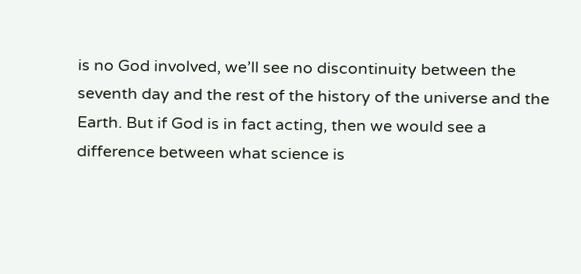is no God involved, we’ll see no discontinuity between the seventh day and the rest of the history of the universe and the Earth. But if God is in fact acting, then we would see a difference between what science is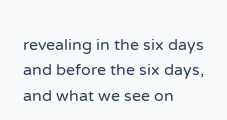revealing in the six days and before the six days, and what we see on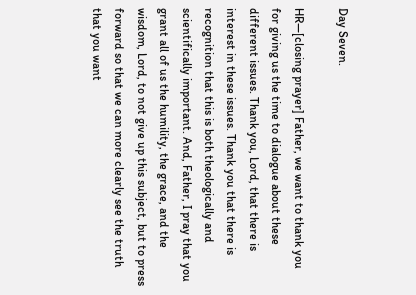Day Seven.

HR—[closing prayer] Father, we want to thank you for giving us the time to dialogue about these different issues. Thank you, Lord, that there is interest in these issues. Thank you that there is recognition that this is both theologically and scientifically important. And, Father, I pray that you grant all of us the humility, the grace, and the wisdom, Lord, to not give up this subject, but to press forward so that we can more clearly see the truth that you want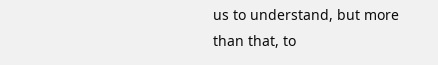us to understand, but more than that, to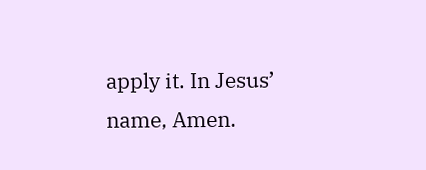apply it. In Jesus’ name, Amen.